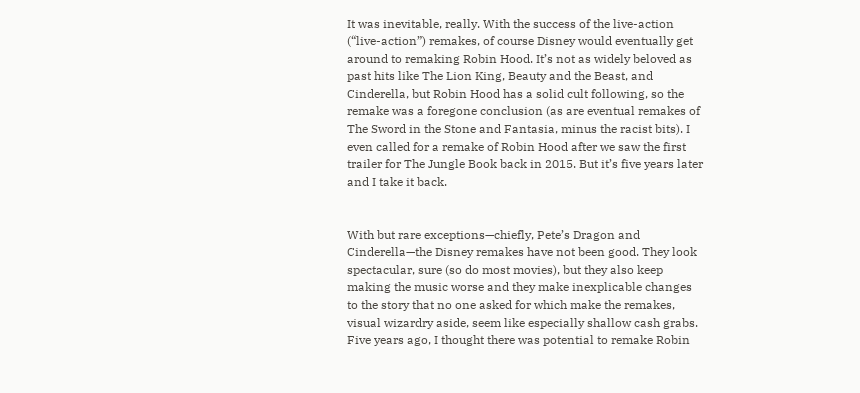It was inevitable, really. With the success of the live-action (“live-action”) remakes, of course Disney would eventually get around to remaking Robin Hood. It’s not as widely beloved as past hits like The Lion King, Beauty and the Beast, and Cinderella, but Robin Hood has a solid cult following, so the remake was a foregone conclusion (as are eventual remakes of The Sword in the Stone and Fantasia, minus the racist bits). I even called for a remake of Robin Hood after we saw the first trailer for The Jungle Book back in 2015. But it’s five years later and I take it back.


With but rare exceptions—chiefly, Pete’s Dragon and Cinderella—the Disney remakes have not been good. They look spectacular, sure (so do most movies), but they also keep making the music worse and they make inexplicable changes to the story that no one asked for which make the remakes, visual wizardry aside, seem like especially shallow cash grabs. Five years ago, I thought there was potential to remake Robin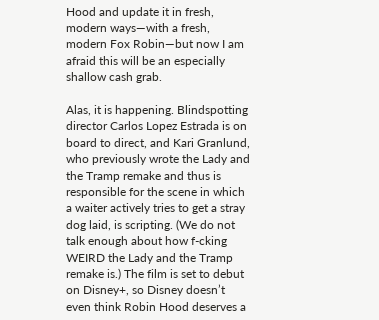Hood and update it in fresh, modern ways—with a fresh, modern Fox Robin—but now I am afraid this will be an especially shallow cash grab.

Alas, it is happening. Blindspotting director Carlos Lopez Estrada is on board to direct, and Kari Granlund, who previously wrote the Lady and the Tramp remake and thus is responsible for the scene in which a waiter actively tries to get a stray dog laid, is scripting. (We do not talk enough about how f-cking WEIRD the Lady and the Tramp remake is.) The film is set to debut on Disney+, so Disney doesn’t even think Robin Hood deserves a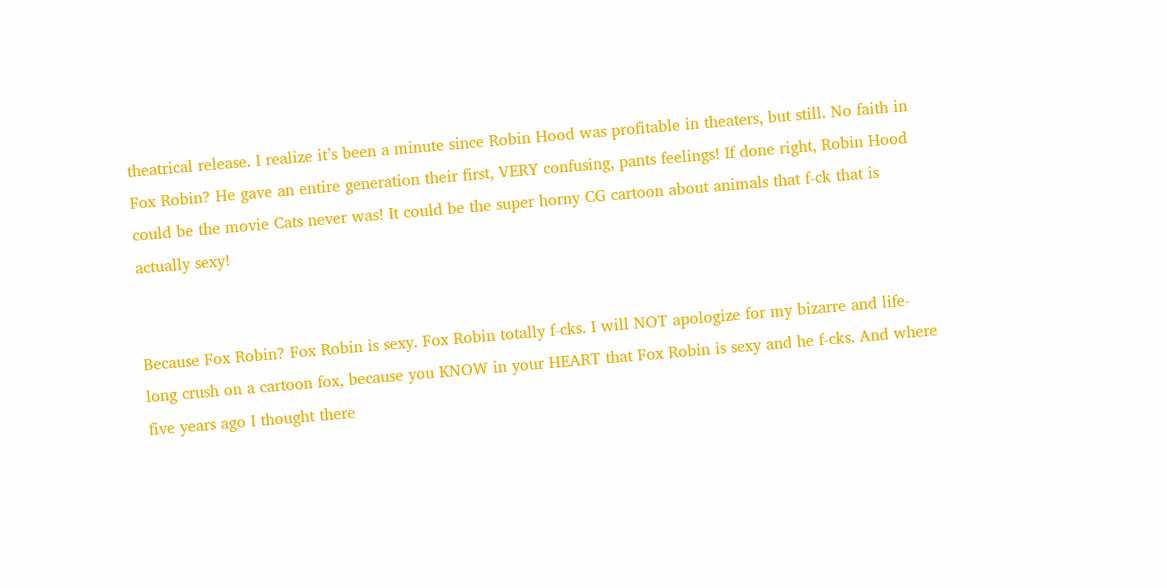theatrical release. I realize it’s been a minute since Robin Hood was profitable in theaters, but still. No faith in Fox Robin? He gave an entire generation their first, VERY confusing, pants feelings! If done right, Robin Hood could be the movie Cats never was! It could be the super horny CG cartoon about animals that f-ck that is actually sexy!


Because Fox Robin? Fox Robin is sexy. Fox Robin totally f-cks. I will NOT apologize for my bizarre and life-long crush on a cartoon fox, because you KNOW in your HEART that Fox Robin is sexy and he f-cks. And where five years ago I thought there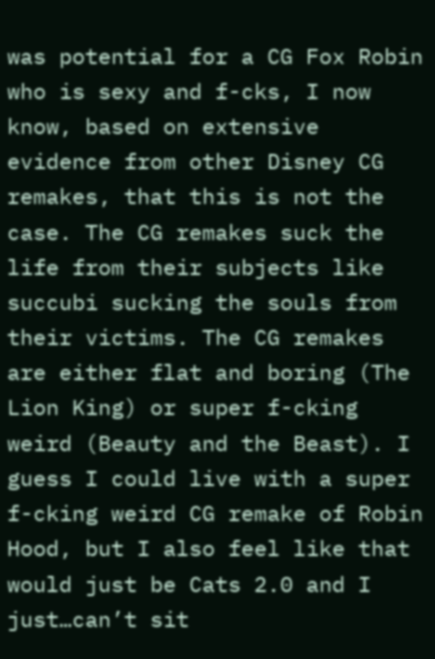was potential for a CG Fox Robin who is sexy and f-cks, I now know, based on extensive evidence from other Disney CG remakes, that this is not the case. The CG remakes suck the life from their subjects like succubi sucking the souls from their victims. The CG remakes are either flat and boring (The Lion King) or super f-cking weird (Beauty and the Beast). I guess I could live with a super f-cking weird CG remake of Robin Hood, but I also feel like that would just be Cats 2.0 and I just…can’t sit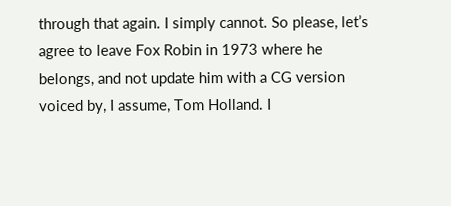through that again. I simply cannot. So please, let’s agree to leave Fox Robin in 1973 where he belongs, and not update him with a CG version voiced by, I assume, Tom Holland. I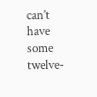can’t have some twelve-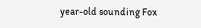year-old sounding Fox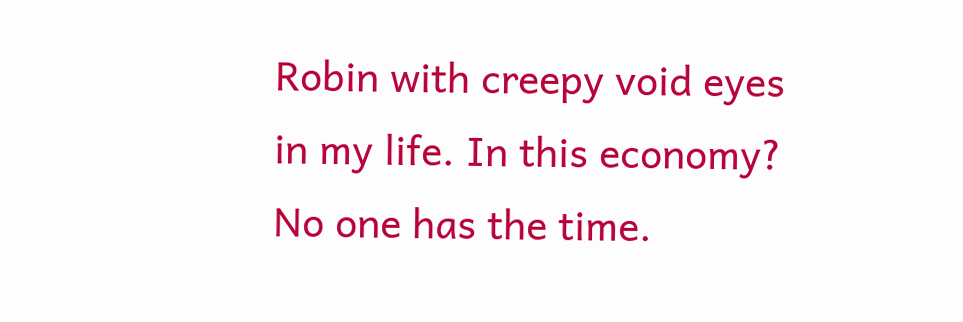Robin with creepy void eyes in my life. In this economy? No one has the time.